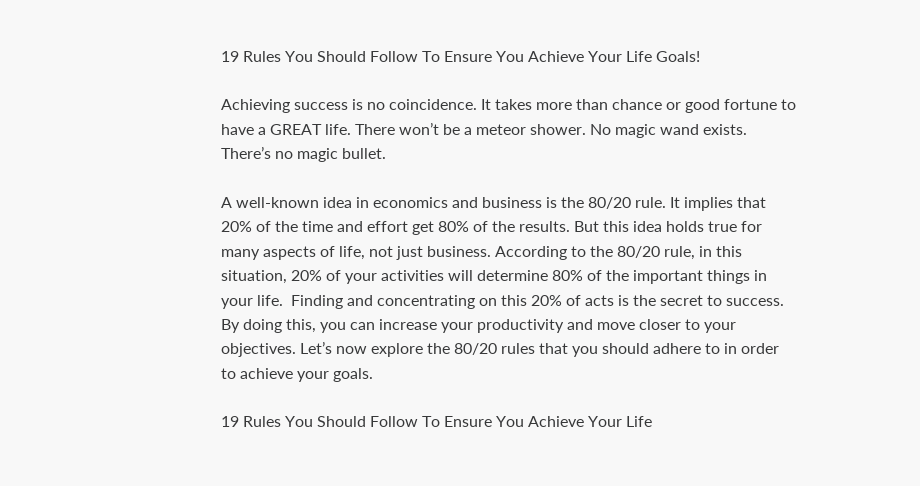19 Rules You Should Follow To Ensure You Achieve Your Life Goals!

Achieving success is no coincidence. It takes more than chance or good fortune to have a GREAT life. There won’t be a meteor shower. No magic wand exists. There’s no magic bullet.

A well-known idea in economics and business is the 80/20 rule. It implies that 20% of the time and effort get 80% of the results. But this idea holds true for many aspects of life, not just business. According to the 80/20 rule, in this situation, 20% of your activities will determine 80% of the important things in your life.  Finding and concentrating on this 20% of acts is the secret to success. By doing this, you can increase your productivity and move closer to your objectives. Let’s now explore the 80/20 rules that you should adhere to in order to achieve your goals.

19 Rules You Should Follow To Ensure You Achieve Your Life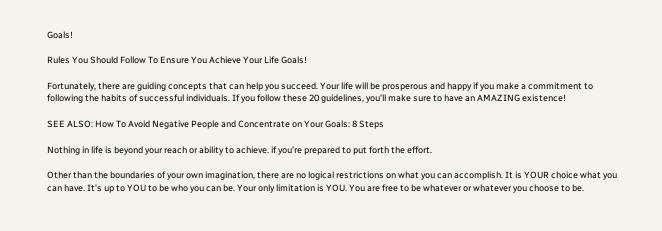Goals!

Rules You Should Follow To Ensure You Achieve Your Life Goals!

Fortunately, there are guiding concepts that can help you succeed. Your life will be prosperous and happy if you make a commitment to following the habits of successful individuals. If you follow these 20 guidelines, you’ll make sure to have an AMAZING existence!

SEE ALSO: How To Avoid Negative People and Concentrate on Your Goals: 8 Steps

Nothing in life is beyond your reach or ability to achieve. if you’re prepared to put forth the effort.

Other than the boundaries of your own imagination, there are no logical restrictions on what you can accomplish. It is YOUR choice what you can have. It’s up to YOU to be who you can be. Your only limitation is YOU. You are free to be whatever or whatever you choose to be.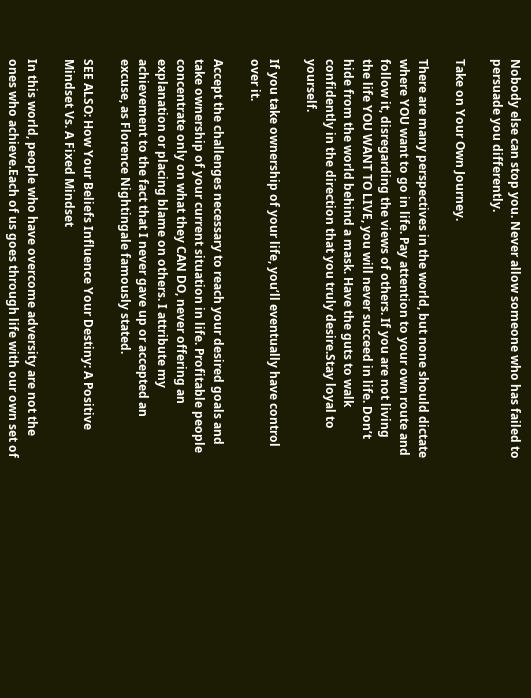Nobody else can stop you. Never allow someone who has failed to persuade you differently.

Take on Your Own Journey.

There are many perspectives in the world, but none should dictate where YOU want to go in life. Pay attention to your own route and follow it, disregarding the views of others. If you are not living the life YOU WANT TO LIVE, you will never succeed in life. Don’t hide from the world behind a mask. Have the guts to walk confidently in the direction that you truly desire.Stay loyal to yourself.

If you take ownership of your life, you’ll eventually have control over it.

Accept the challenges necessary to reach your desired goals and take ownership of your current situation in life. Profitable people concentrate only on what they CAN DO, never offering an explanation or placing blame on others. I attribute my achievement to the fact that I never gave up or accepted an excuse, as Florence Nightingale famously stated.

SEE ALSO: How Your Beliefs Influence Your Destiny: A Positive Mindset Vs. A Fixed Mindset

In this world, people who have overcome adversity are not the ones who achieve.Each of us goes through life with our own set of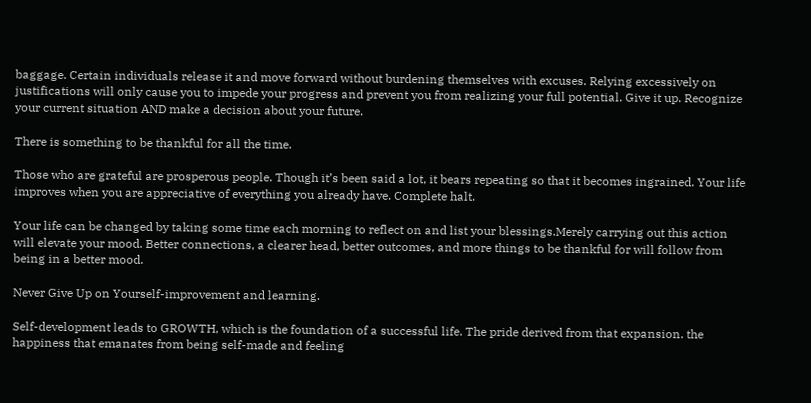baggage. Certain individuals release it and move forward without burdening themselves with excuses. Relying excessively on justifications will only cause you to impede your progress and prevent you from realizing your full potential. Give it up. Recognize your current situation AND make a decision about your future.

There is something to be thankful for all the time.

Those who are grateful are prosperous people. Though it’s been said a lot, it bears repeating so that it becomes ingrained. Your life improves when you are appreciative of everything you already have. Complete halt.

Your life can be changed by taking some time each morning to reflect on and list your blessings.Merely carrying out this action will elevate your mood. Better connections, a clearer head, better outcomes, and more things to be thankful for will follow from being in a better mood.

Never Give Up on Yourself-improvement and learning.

Self-development leads to GROWTH, which is the foundation of a successful life. The pride derived from that expansion. the happiness that emanates from being self-made and feeling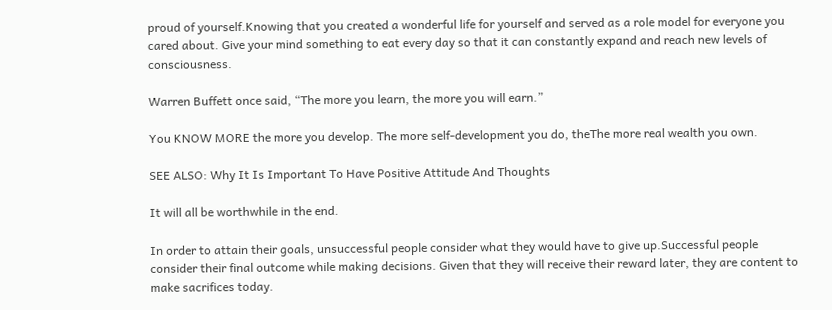proud of yourself.Knowing that you created a wonderful life for yourself and served as a role model for everyone you cared about. Give your mind something to eat every day so that it can constantly expand and reach new levels of consciousness.

Warren Buffett once said, “The more you learn, the more you will earn.”

You KNOW MORE the more you develop. The more self-development you do, theThe more real wealth you own.

SEE ALSO: Why It Is Important To Have Positive Attitude And Thoughts

It will all be worthwhile in the end.

In order to attain their goals, unsuccessful people consider what they would have to give up.Successful people consider their final outcome while making decisions. Given that they will receive their reward later, they are content to make sacrifices today.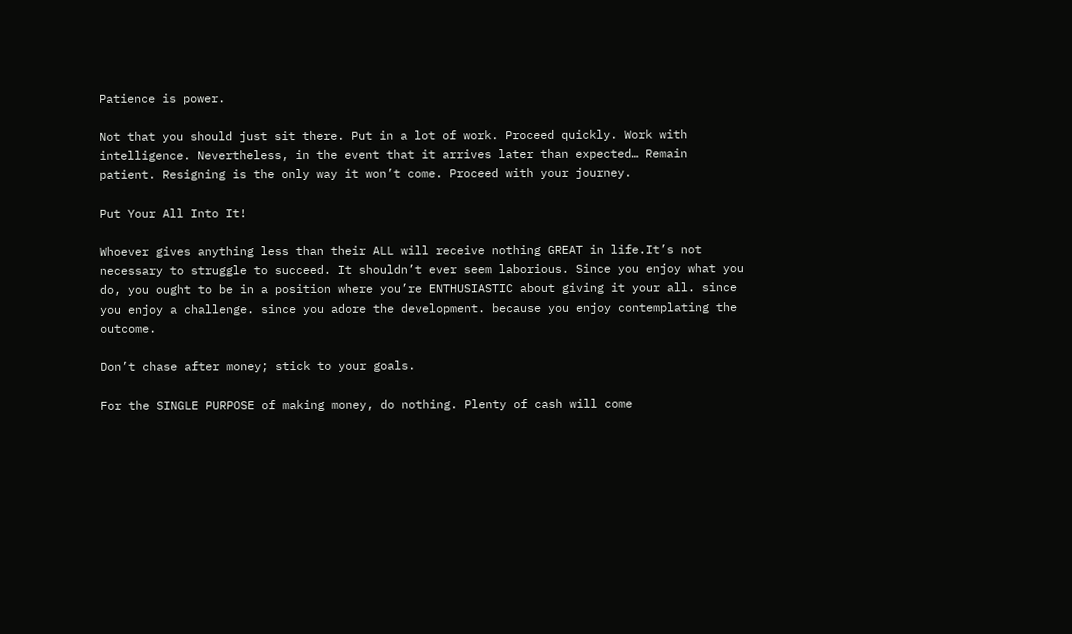Patience is power.

Not that you should just sit there. Put in a lot of work. Proceed quickly. Work with intelligence. Nevertheless, in the event that it arrives later than expected… Remain patient. Resigning is the only way it won’t come. Proceed with your journey.

Put Your All Into It!

Whoever gives anything less than their ALL will receive nothing GREAT in life.It’s not necessary to struggle to succeed. It shouldn’t ever seem laborious. Since you enjoy what you do, you ought to be in a position where you’re ENTHUSIASTIC about giving it your all. since you enjoy a challenge. since you adore the development. because you enjoy contemplating the outcome.

Don’t chase after money; stick to your goals.

For the SINGLE PURPOSE of making money, do nothing. Plenty of cash will come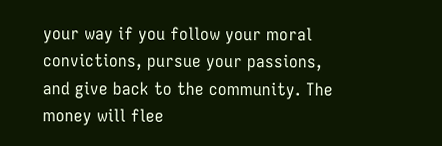your way if you follow your moral convictions, pursue your passions, and give back to the community. The money will flee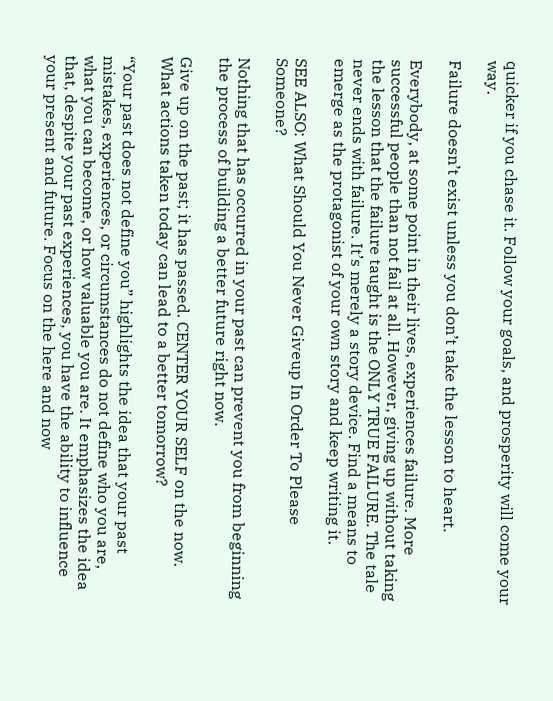quicker if you chase it. Follow your goals, and prosperity will come your way.

Failure doesn’t exist unless you don’t take the lesson to heart.

Everybody, at some point in their lives, experiences failure. More successful people than not fail at all. However, giving up without taking the lesson that the failure taught is the ONLY TRUE FAILURE. The tale never ends with failure. It’s merely a story device. Find a means to emerge as the protagonist of your own story and keep writing it.

SEE ALSO: What Should You Never Giveup In Order To Please Someone?

Nothing that has occurred in your past can prevent you from beginning the process of building a better future right now.

Give up on the past; it has passed. CENTER YOUR SELF on the now. What actions taken today can lead to a better tomorrow?

“Your past does not define you” highlights the idea that your past mistakes, experiences, or circumstances do not define who you are, what you can become, or how valuable you are. It emphasizes the idea that, despite your past experiences, you have the ability to influence your present and future. Focus on the here and now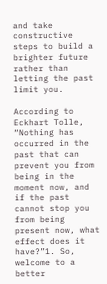and take constructive steps to build a brighter future rather than letting the past limit you.

According to Eckhart Tolle, “Nothing has occurred in the past that can prevent you from being in the moment now, and if the past cannot stop you from being present now, what effect does it have?”1. So, welcome to a better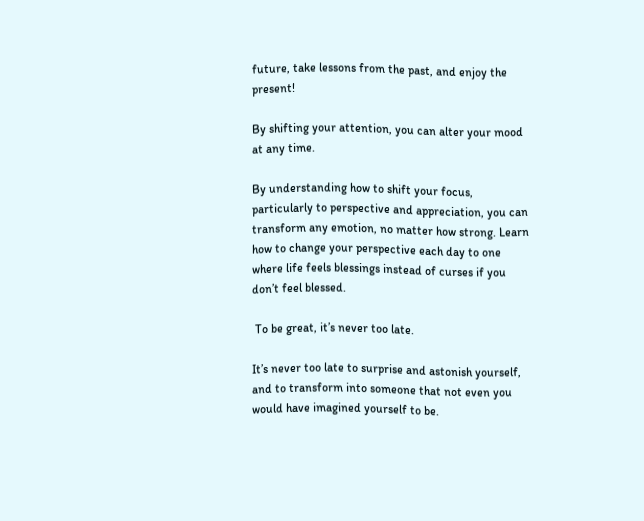future, take lessons from the past, and enjoy the present!

By shifting your attention, you can alter your mood at any time.

By understanding how to shift your focus, particularly to perspective and appreciation, you can transform any emotion, no matter how strong. Learn how to change your perspective each day to one where life feels blessings instead of curses if you don’t feel blessed.

 To be great, it’s never too late.

It’s never too late to surprise and astonish yourself, and to transform into someone that not even you would have imagined yourself to be.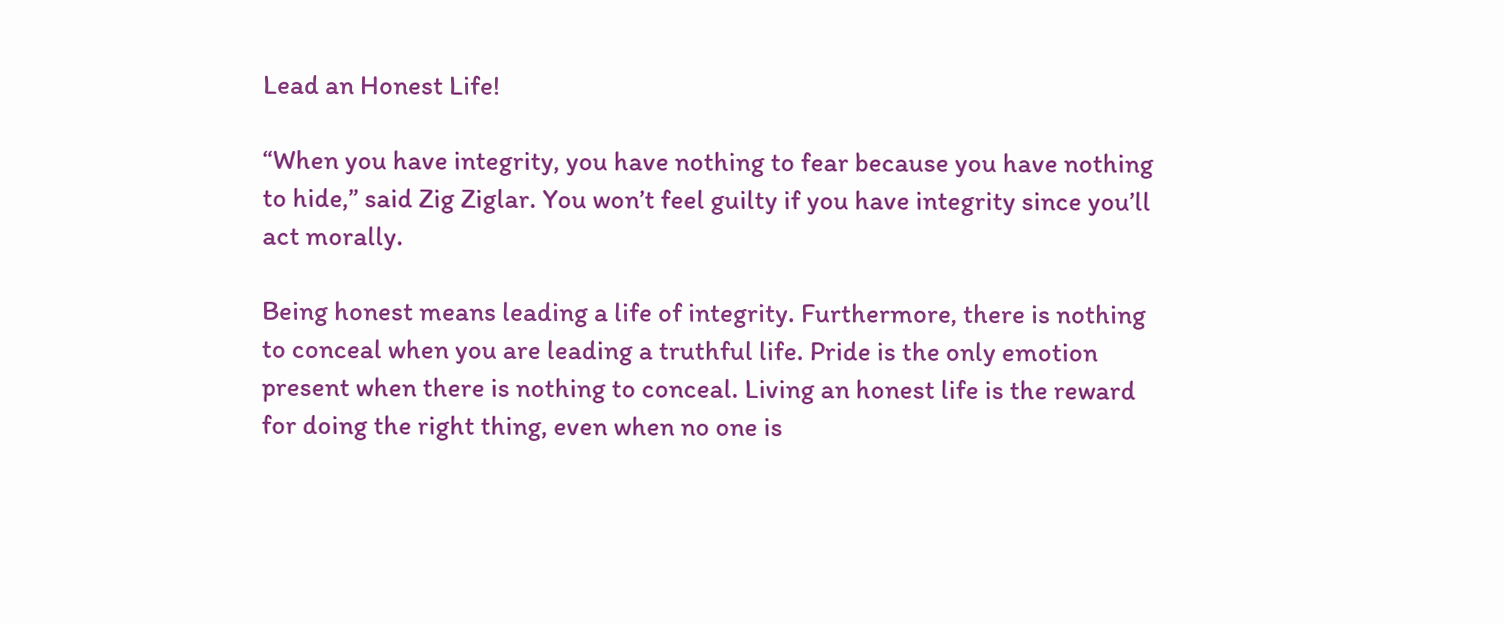Lead an Honest Life!

“When you have integrity, you have nothing to fear because you have nothing to hide,” said Zig Ziglar. You won’t feel guilty if you have integrity since you’ll act morally.

Being honest means leading a life of integrity. Furthermore, there is nothing to conceal when you are leading a truthful life. Pride is the only emotion present when there is nothing to conceal. Living an honest life is the reward for doing the right thing, even when no one is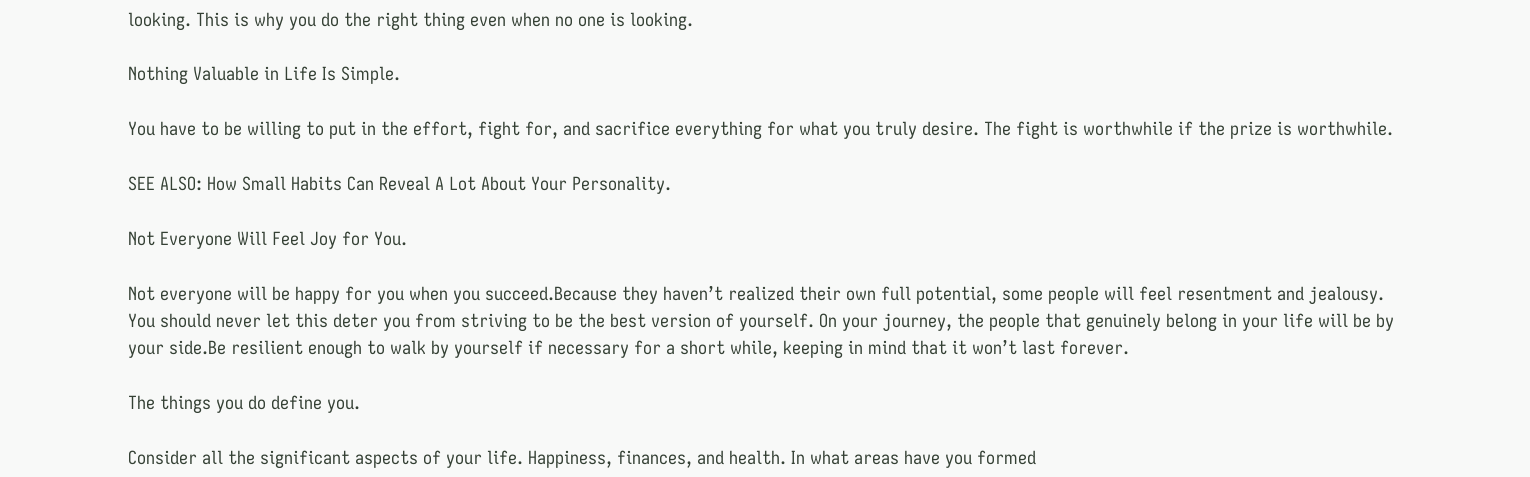looking. This is why you do the right thing even when no one is looking.

Nothing Valuable in Life Is Simple.

You have to be willing to put in the effort, fight for, and sacrifice everything for what you truly desire. The fight is worthwhile if the prize is worthwhile.

SEE ALSO: How Small Habits Can Reveal A Lot About Your Personality.

Not Everyone Will Feel Joy for You.

Not everyone will be happy for you when you succeed.Because they haven’t realized their own full potential, some people will feel resentment and jealousy. You should never let this deter you from striving to be the best version of yourself. On your journey, the people that genuinely belong in your life will be by your side.Be resilient enough to walk by yourself if necessary for a short while, keeping in mind that it won’t last forever.

The things you do define you.

Consider all the significant aspects of your life. Happiness, finances, and health. In what areas have you formed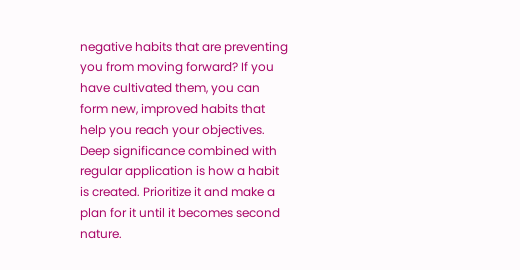negative habits that are preventing you from moving forward? If you have cultivated them, you can form new, improved habits that help you reach your objectives. Deep significance combined with regular application is how a habit is created. Prioritize it and make a plan for it until it becomes second nature.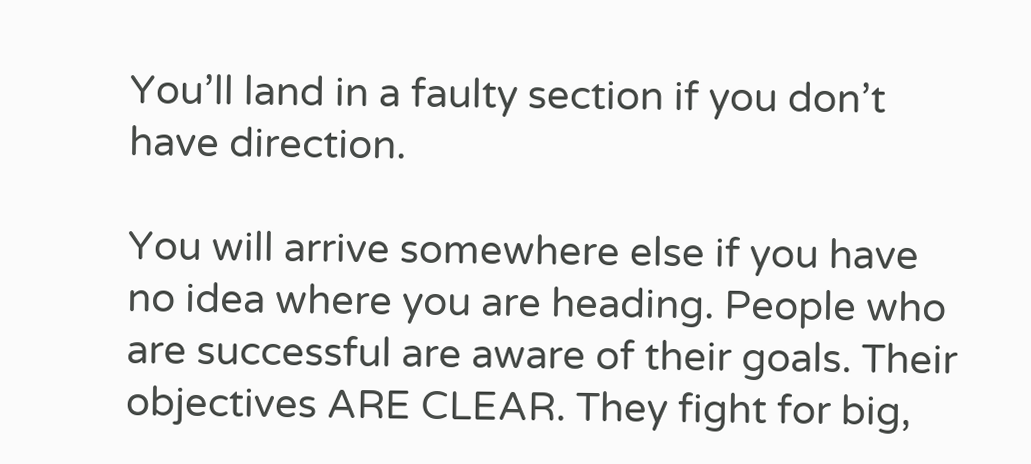You’ll land in a faulty section if you don’t have direction.

You will arrive somewhere else if you have no idea where you are heading. People who are successful are aware of their goals. Their objectives ARE CLEAR. They fight for big,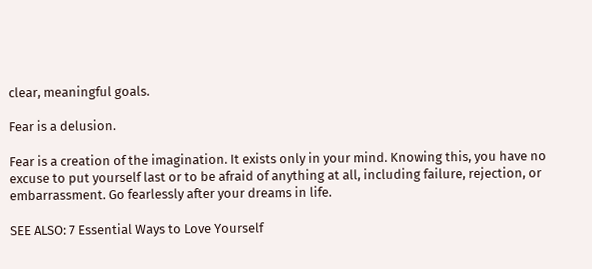clear, meaningful goals.

Fear is a delusion.

Fear is a creation of the imagination. It exists only in your mind. Knowing this, you have no excuse to put yourself last or to be afraid of anything at all, including failure, rejection, or embarrassment. Go fearlessly after your dreams in life.

SEE ALSO: 7 Essential Ways to Love Yourself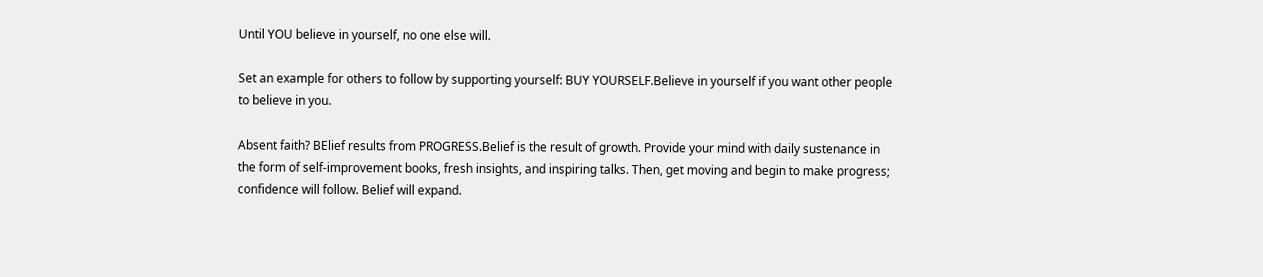Until YOU believe in yourself, no one else will.

Set an example for others to follow by supporting yourself: BUY YOURSELF.Believe in yourself if you want other people to believe in you.

Absent faith? BElief results from PROGRESS.Belief is the result of growth. Provide your mind with daily sustenance in the form of self-improvement books, fresh insights, and inspiring talks. Then, get moving and begin to make progress; confidence will follow. Belief will expand.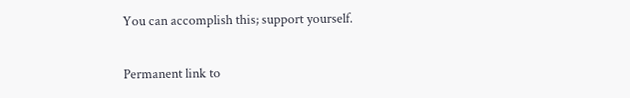You can accomplish this; support yourself.

Permanent link to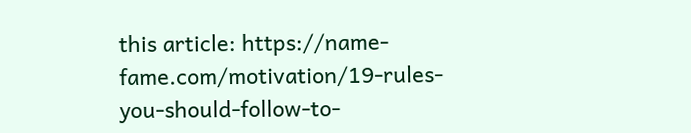this article: https://name-fame.com/motivation/19-rules-you-should-follow-to-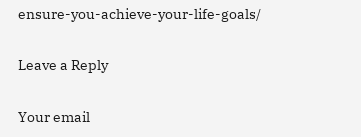ensure-you-achieve-your-life-goals/

Leave a Reply

Your email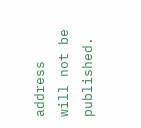address will not be published.